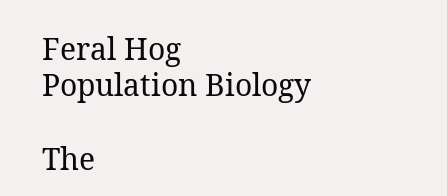Feral Hog Population Biology

The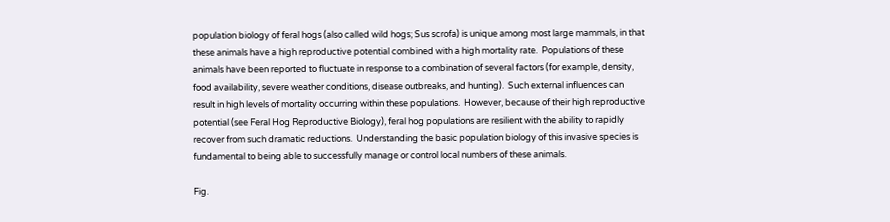population biology of feral hogs (also called wild hogs; Sus scrofa) is unique among most large mammals, in that these animals have a high reproductive potential combined with a high mortality rate.  Populations of these animals have been reported to fluctuate in response to a combination of several factors (for example, density, food availability, severe weather conditions, disease outbreaks, and hunting).  Such external influences can result in high levels of mortality occurring within these populations.  However, because of their high reproductive potential (see Feral Hog Reproductive Biology), feral hog populations are resilient with the ability to rapidly recover from such dramatic reductions.  Understanding the basic population biology of this invasive species is fundamental to being able to successfully manage or control local numbers of these animals.

Fig.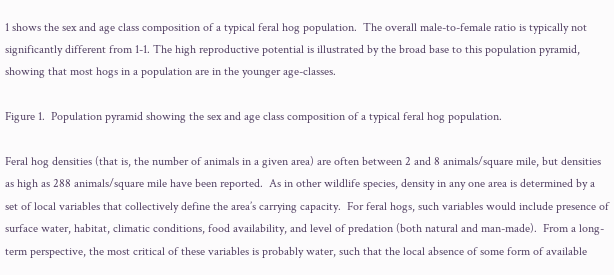1 shows the sex and age class composition of a typical feral hog population.  The overall male-to-female ratio is typically not significantly different from 1-1. The high reproductive potential is illustrated by the broad base to this population pyramid, showing that most hogs in a population are in the younger age-classes.

Figure 1.  Population pyramid showing the sex and age class composition of a typical feral hog population.

Feral hog densities (that is, the number of animals in a given area) are often between 2 and 8 animals/square mile, but densities as high as 288 animals/square mile have been reported.  As in other wildlife species, density in any one area is determined by a set of local variables that collectively define the area’s carrying capacity.  For feral hogs, such variables would include presence of surface water, habitat, climatic conditions, food availability, and level of predation (both natural and man-made).  From a long-term perspective, the most critical of these variables is probably water, such that the local absence of some form of available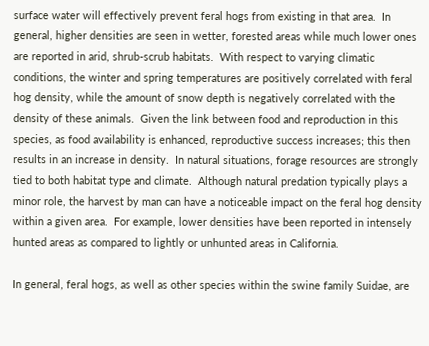surface water will effectively prevent feral hogs from existing in that area.  In general, higher densities are seen in wetter, forested areas while much lower ones are reported in arid, shrub-scrub habitats.  With respect to varying climatic conditions, the winter and spring temperatures are positively correlated with feral hog density, while the amount of snow depth is negatively correlated with the density of these animals.  Given the link between food and reproduction in this species, as food availability is enhanced, reproductive success increases; this then results in an increase in density.  In natural situations, forage resources are strongly tied to both habitat type and climate.  Although natural predation typically plays a minor role, the harvest by man can have a noticeable impact on the feral hog density within a given area.  For example, lower densities have been reported in intensely hunted areas as compared to lightly or unhunted areas in California.

In general, feral hogs, as well as other species within the swine family Suidae, are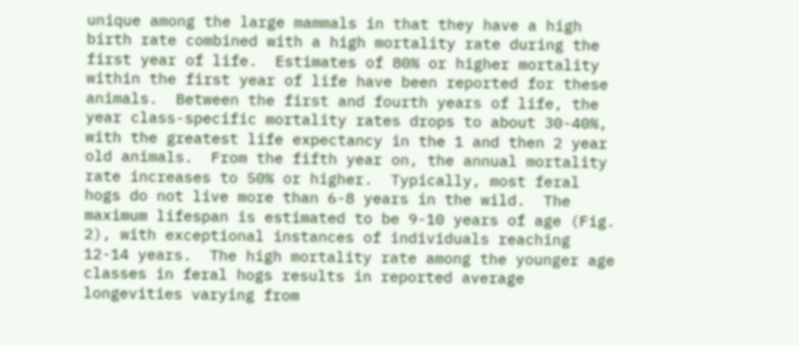unique among the large mammals in that they have a high birth rate combined with a high mortality rate during the first year of life.  Estimates of 80% or higher mortality within the first year of life have been reported for these animals.  Between the first and fourth years of life, the year class-specific mortality rates drops to about 30-40%, with the greatest life expectancy in the 1 and then 2 year old animals.  From the fifth year on, the annual mortality rate increases to 50% or higher.  Typically, most feral hogs do not live more than 6-8 years in the wild.  The maximum lifespan is estimated to be 9-10 years of age (Fig. 2), with exceptional instances of individuals reaching 12-14 years.  The high mortality rate among the younger age classes in feral hogs results in reported average longevities varying from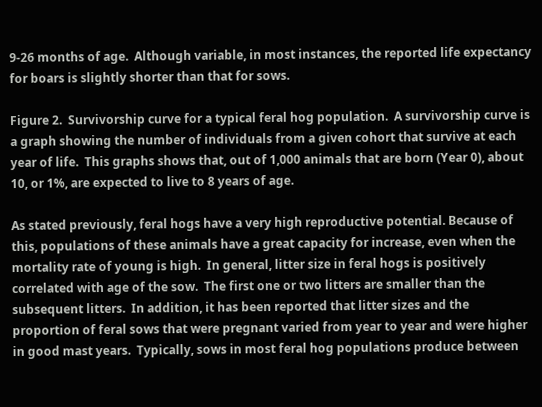9-26 months of age.  Although variable, in most instances, the reported life expectancy for boars is slightly shorter than that for sows.

Figure 2.  Survivorship curve for a typical feral hog population.  A survivorship curve is a graph showing the number of individuals from a given cohort that survive at each year of life.  This graphs shows that, out of 1,000 animals that are born (Year 0), about 10, or 1%, are expected to live to 8 years of age.

As stated previously, feral hogs have a very high reproductive potential. Because of this, populations of these animals have a great capacity for increase, even when the mortality rate of young is high.  In general, litter size in feral hogs is positively correlated with age of the sow.  The first one or two litters are smaller than the subsequent litters.  In addition, it has been reported that litter sizes and the proportion of feral sows that were pregnant varied from year to year and were higher in good mast years.  Typically, sows in most feral hog populations produce between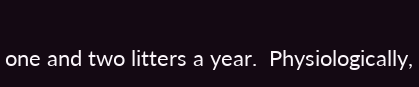one and two litters a year.  Physiologically,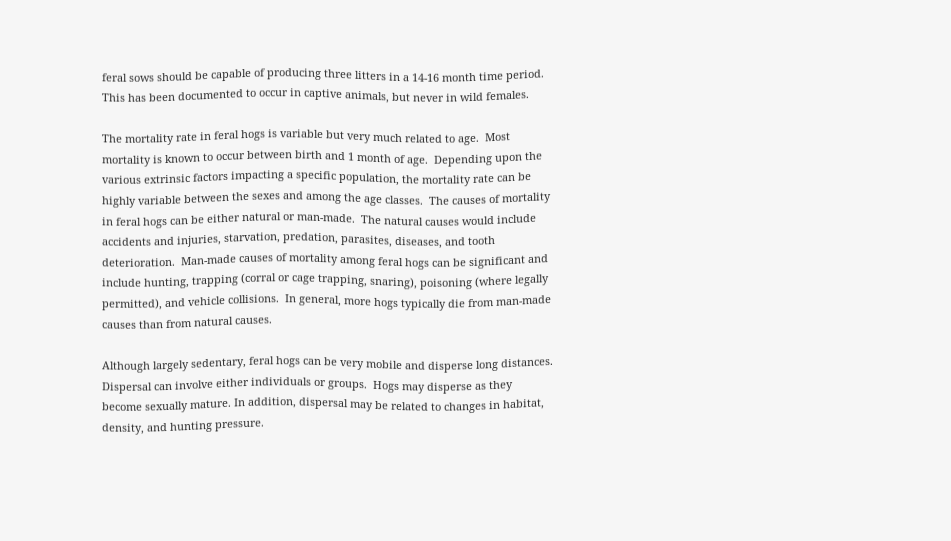feral sows should be capable of producing three litters in a 14-16 month time period.  This has been documented to occur in captive animals, but never in wild females.

The mortality rate in feral hogs is variable but very much related to age.  Most mortality is known to occur between birth and 1 month of age.  Depending upon the various extrinsic factors impacting a specific population, the mortality rate can be highly variable between the sexes and among the age classes.  The causes of mortality in feral hogs can be either natural or man-made.  The natural causes would include accidents and injuries, starvation, predation, parasites, diseases, and tooth deterioration.  Man-made causes of mortality among feral hogs can be significant and include hunting, trapping (corral or cage trapping, snaring), poisoning (where legally permitted), and vehicle collisions.  In general, more hogs typically die from man-made causes than from natural causes.

Although largely sedentary, feral hogs can be very mobile and disperse long distances.  Dispersal can involve either individuals or groups.  Hogs may disperse as they become sexually mature. In addition, dispersal may be related to changes in habitat, density, and hunting pressure.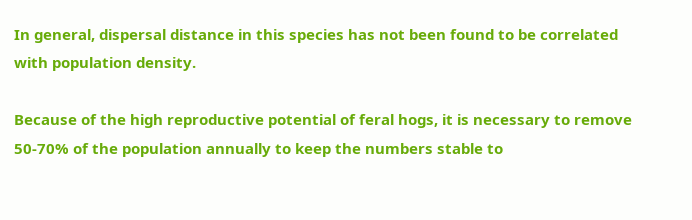In general, dispersal distance in this species has not been found to be correlated with population density.

Because of the high reproductive potential of feral hogs, it is necessary to remove 50-70% of the population annually to keep the numbers stable to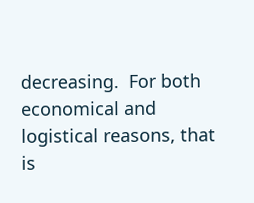decreasing.  For both economical and logistical reasons, that is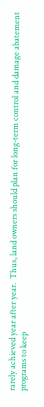rarely achieved year after year.  Thus, land owners should plan for long-term control and damage abatement programs to keep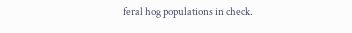feral hog populations in check.